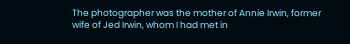The photographer was the mother of Annie Irwin, former wife of Jed Irwin, whom I had met in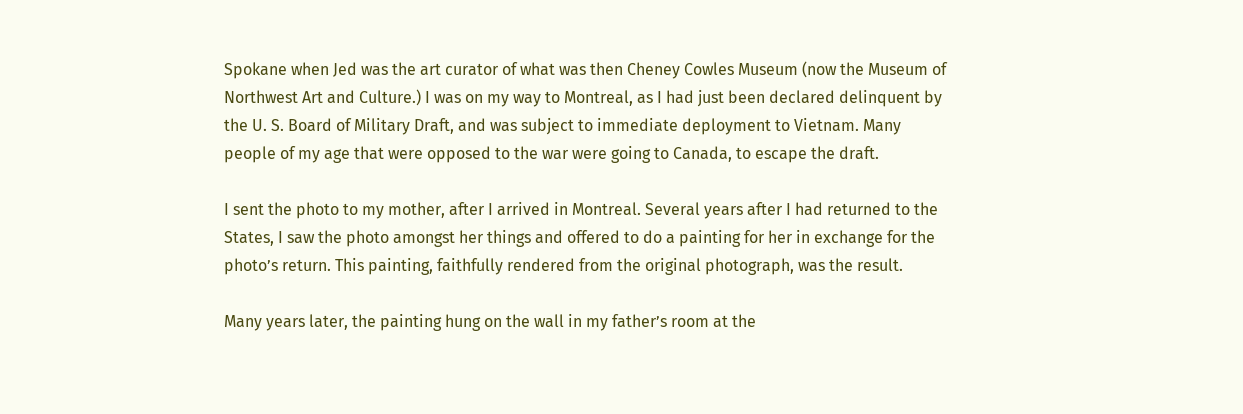Spokane when Jed was the art curator of what was then Cheney Cowles Museum (now the Museum of Northwest Art and Culture.) I was on my way to Montreal, as I had just been declared delinquent by the U. S. Board of Military Draft, and was subject to immediate deployment to Vietnam. Many people of my age that were opposed to the war were going to Canada, to escape the draft.

I sent the photo to my mother, after I arrived in Montreal. Several years after I had returned to the States, I saw the photo amongst her things and offered to do a painting for her in exchange for the photo’s return. This painting, faithfully rendered from the original photograph, was the result.

Many years later, the painting hung on the wall in my father’s room at the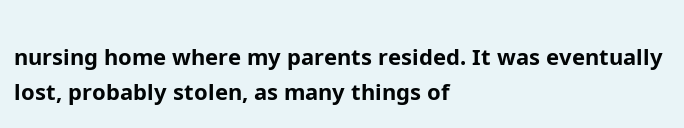nursing home where my parents resided. It was eventually lost, probably stolen, as many things of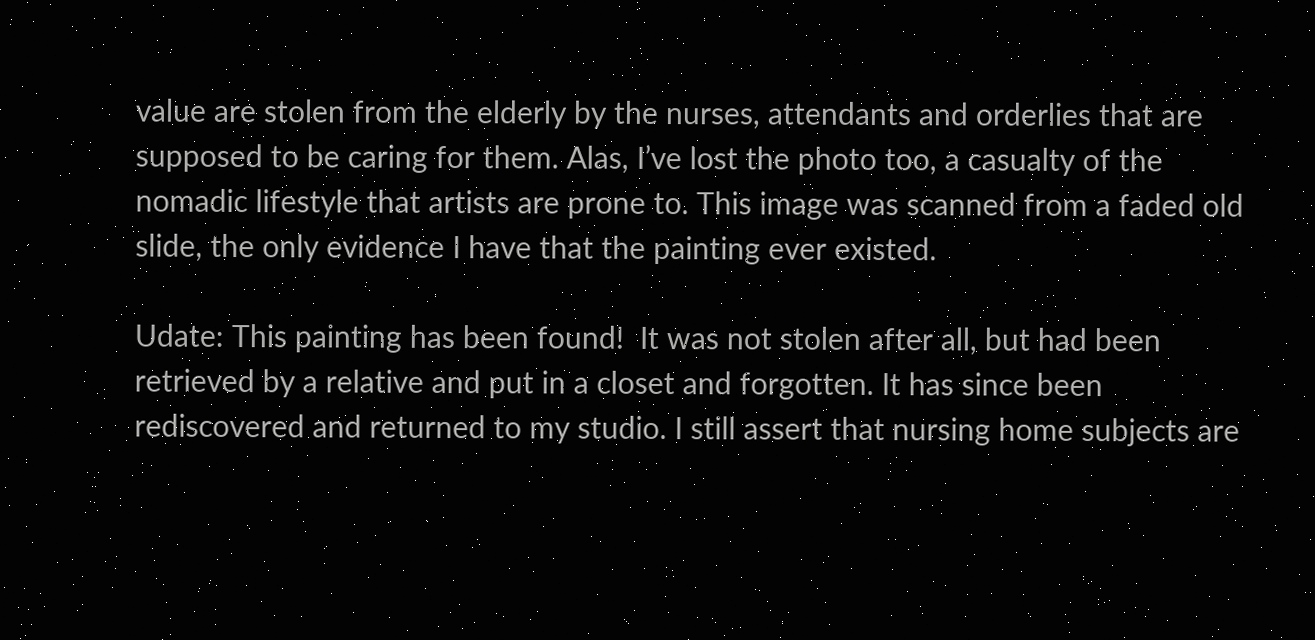value are stolen from the elderly by the nurses, attendants and orderlies that are supposed to be caring for them. Alas, I’ve lost the photo too, a casualty of the nomadic lifestyle that artists are prone to. This image was scanned from a faded old slide, the only evidence I have that the painting ever existed.

Udate: This painting has been found!  It was not stolen after all, but had been retrieved by a relative and put in a closet and forgotten. It has since been rediscovered and returned to my studio. I still assert that nursing home subjects are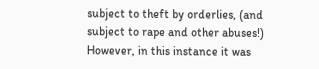subject to theft by orderlies, (and subject to rape and other abuses!) However, in this instance it was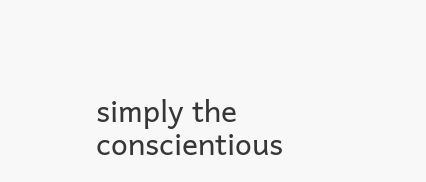simply the conscientious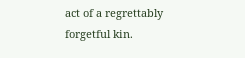act of a regrettably forgetful kin.